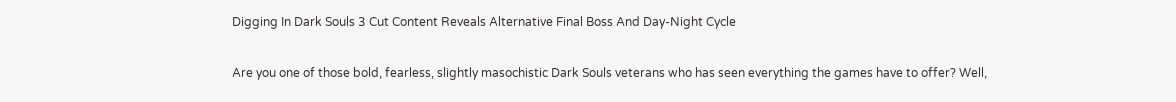Digging In Dark Souls 3 Cut Content Reveals Alternative Final Boss And Day-Night Cycle

Are you one of those bold, fearless, slightly masochistic Dark Souls veterans who has seen everything the games have to offer? Well,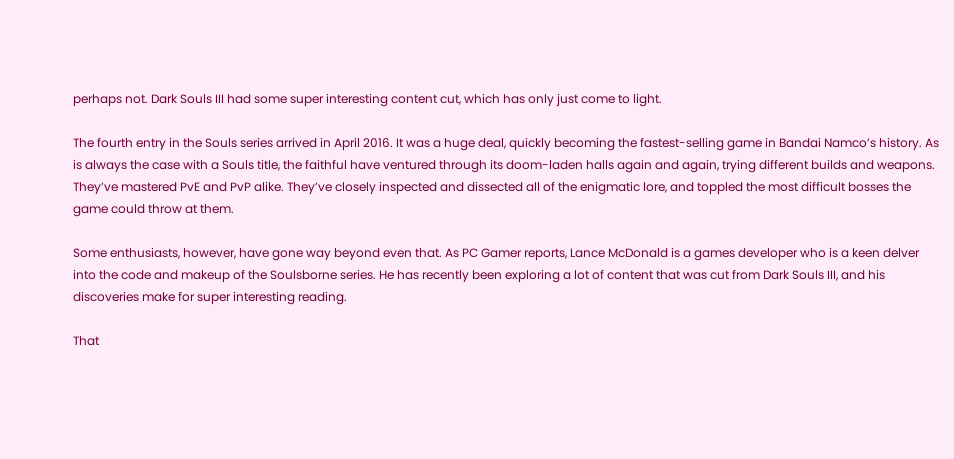perhaps not. Dark Souls III had some super interesting content cut, which has only just come to light.

The fourth entry in the Souls series arrived in April 2016. It was a huge deal, quickly becoming the fastest-selling game in Bandai Namco’s history. As is always the case with a Souls title, the faithful have ventured through its doom-laden halls again and again, trying different builds and weapons. They’ve mastered PvE and PvP alike. They’ve closely inspected and dissected all of the enigmatic lore, and toppled the most difficult bosses the game could throw at them.

Some enthusiasts, however, have gone way beyond even that. As PC Gamer reports, Lance McDonald is a games developer who is a keen delver into the code and makeup of the Soulsborne series. He has recently been exploring a lot of content that was cut from Dark Souls III, and his discoveries make for super interesting reading.

That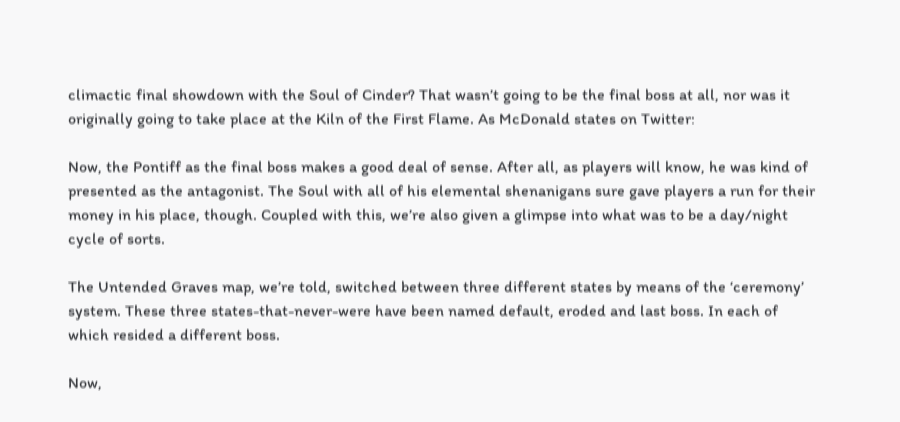climactic final showdown with the Soul of Cinder? That wasn’t going to be the final boss at all, nor was it originally going to take place at the Kiln of the First Flame. As McDonald states on Twitter:

Now, the Pontiff as the final boss makes a good deal of sense. After all, as players will know, he was kind of presented as the antagonist. The Soul with all of his elemental shenanigans sure gave players a run for their money in his place, though. Coupled with this, we’re also given a glimpse into what was to be a day/night cycle of sorts.

The Untended Graves map, we’re told, switched between three different states by means of the ‘ceremony’ system. These three states-that-never-were have been named default, eroded and last boss. In each of which resided a different boss.

Now,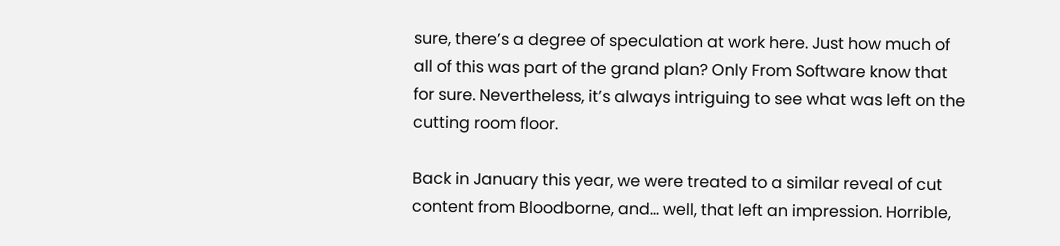sure, there’s a degree of speculation at work here. Just how much of all of this was part of the grand plan? Only From Software know that for sure. Nevertheless, it’s always intriguing to see what was left on the cutting room floor.

Back in January this year, we were treated to a similar reveal of cut content from Bloodborne, and… well, that left an impression. Horrible,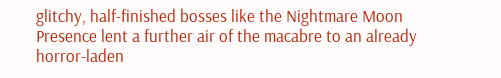glitchy, half-finished bosses like the Nightmare Moon Presence lent a further air of the macabre to an already horror-laden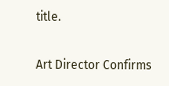title.

Art Director Confirms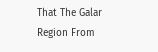That The Galar Region From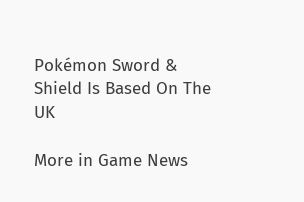Pokémon Sword & Shield Is Based On The UK

More in Game News